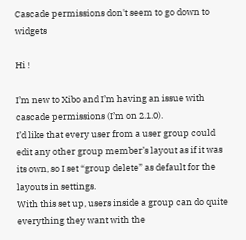Cascade permissions don't seem to go down to widgets

Hi !

I’m new to Xibo and I’m having an issue with cascade permissions (I’m on 2.1.0).
I’d like that every user from a user group could edit any other group member’s layout as if it was its own, so I set “group delete” as default for the layouts in settings.
With this set up, users inside a group can do quite everything they want with the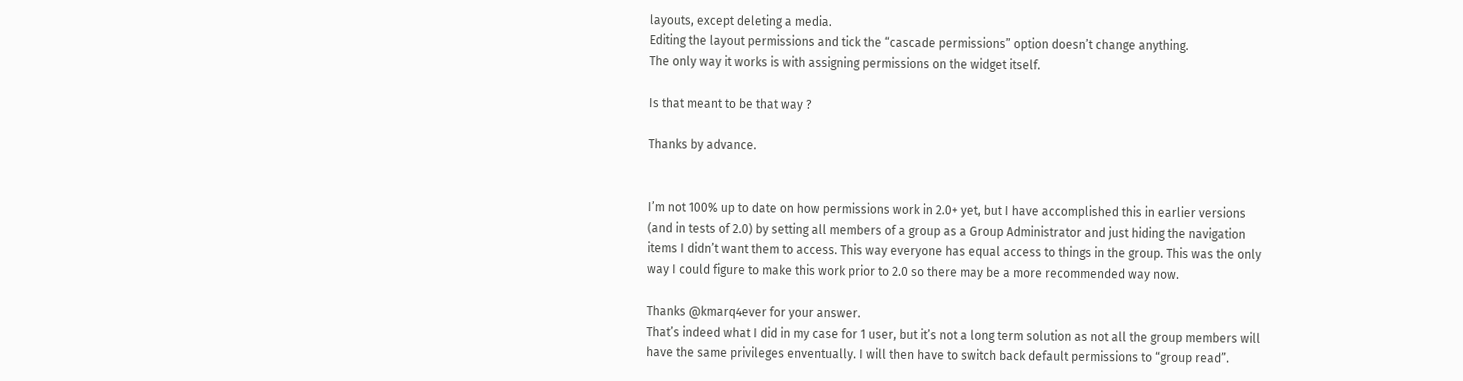layouts, except deleting a media.
Editing the layout permissions and tick the “cascade permissions” option doesn’t change anything.
The only way it works is with assigning permissions on the widget itself.

Is that meant to be that way ?

Thanks by advance.


I’m not 100% up to date on how permissions work in 2.0+ yet, but I have accomplished this in earlier versions (and in tests of 2.0) by setting all members of a group as a Group Administrator and just hiding the navigation items I didn’t want them to access. This way everyone has equal access to things in the group. This was the only way I could figure to make this work prior to 2.0 so there may be a more recommended way now.

Thanks @kmarq4ever for your answer.
That’s indeed what I did in my case for 1 user, but it’s not a long term solution as not all the group members will have the same privileges enventually. I will then have to switch back default permissions to “group read”.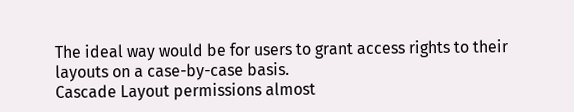The ideal way would be for users to grant access rights to their layouts on a case-by-case basis.
Cascade Layout permissions almost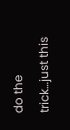do the trick…just this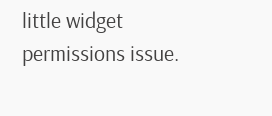little widget permissions issue.